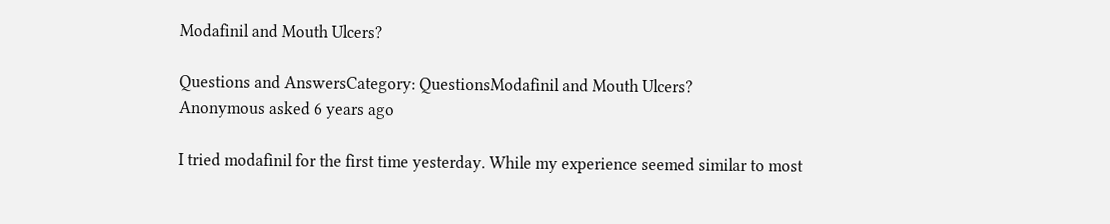Modafinil and Mouth Ulcers?

Questions and AnswersCategory: QuestionsModafinil and Mouth Ulcers?
Anonymous asked 6 years ago

I tried modafinil for the first time yesterday. While my experience seemed similar to most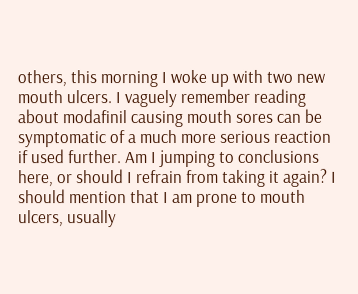others, this morning I woke up with two new mouth ulcers. I vaguely remember reading about modafinil causing mouth sores can be symptomatic of a much more serious reaction if used further. Am I jumping to conclusions here, or should I refrain from taking it again? I should mention that I am prone to mouth ulcers, usually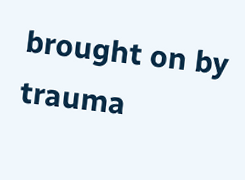brought on by trauma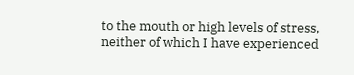to the mouth or high levels of stress, neither of which I have experienced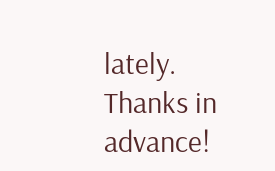lately.
Thanks in advance!